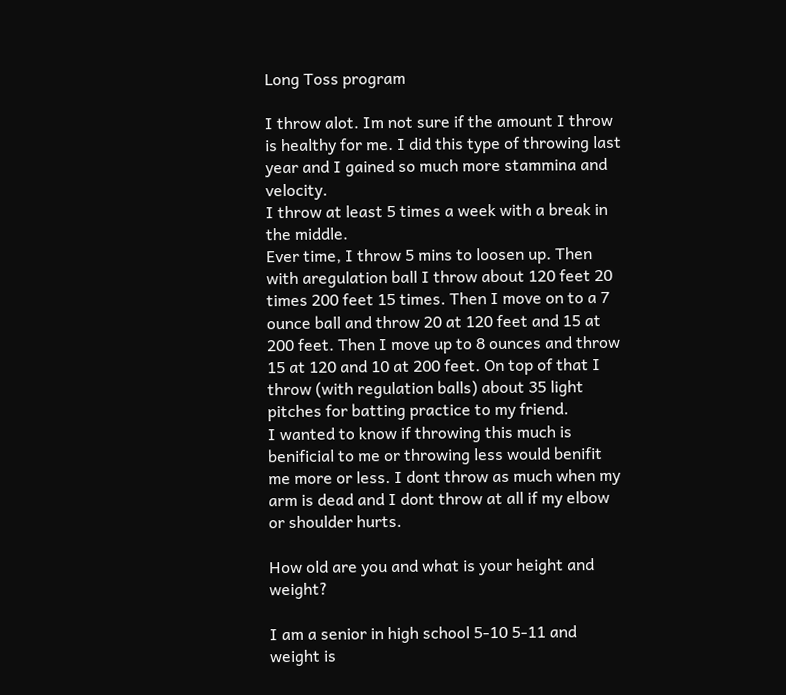Long Toss program

I throw alot. Im not sure if the amount I throw is healthy for me. I did this type of throwing last year and I gained so much more stammina and velocity.
I throw at least 5 times a week with a break in the middle.
Ever time, I throw 5 mins to loosen up. Then with aregulation ball I throw about 120 feet 20 times 200 feet 15 times. Then I move on to a 7 ounce ball and throw 20 at 120 feet and 15 at 200 feet. Then I move up to 8 ounces and throw 15 at 120 and 10 at 200 feet. On top of that I throw (with regulation balls) about 35 light pitches for batting practice to my friend.
I wanted to know if throwing this much is benificial to me or throwing less would benifit me more or less. I dont throw as much when my arm is dead and I dont throw at all if my elbow or shoulder hurts.

How old are you and what is your height and weight?

I am a senior in high school 5-10 5-11 and weight is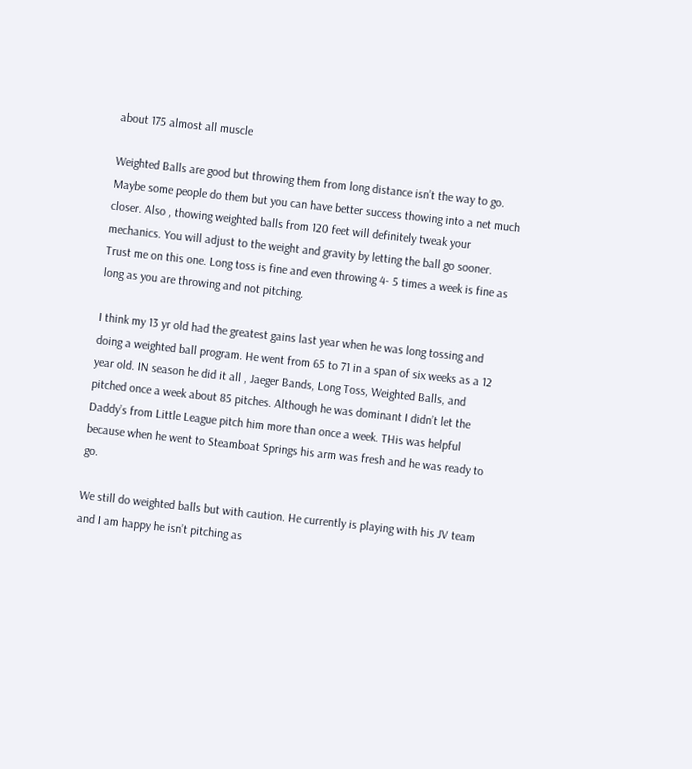about 175 almost all muscle

Weighted Balls are good but throwing them from long distance isn’t the way to go. Maybe some people do them but you can have better success thowing into a net much closer. Also , thowing weighted balls from 120 feet will definitely tweak your mechanics. You will adjust to the weight and gravity by letting the ball go sooner. Trust me on this one. Long toss is fine and even throwing 4- 5 times a week is fine as long as you are throwing and not pitching.

I think my 13 yr old had the greatest gains last year when he was long tossing and doing a weighted ball program. He went from 65 to 71 in a span of six weeks as a 12 year old. IN season he did it all , Jaeger Bands, Long Toss, Weighted Balls, and pitched once a week about 85 pitches. Although he was dominant I didn’t let the Daddy’s from Little League pitch him more than once a week. THis was helpful because when he went to Steamboat Springs his arm was fresh and he was ready to go.

We still do weighted balls but with caution. He currently is playing with his JV team and I am happy he isn’t pitching as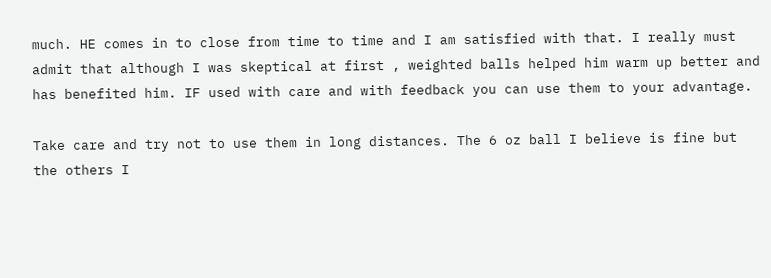much. HE comes in to close from time to time and I am satisfied with that. I really must admit that although I was skeptical at first , weighted balls helped him warm up better and has benefited him. IF used with care and with feedback you can use them to your advantage.

Take care and try not to use them in long distances. The 6 oz ball I believe is fine but the others I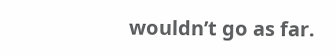wouldn’t go as far.